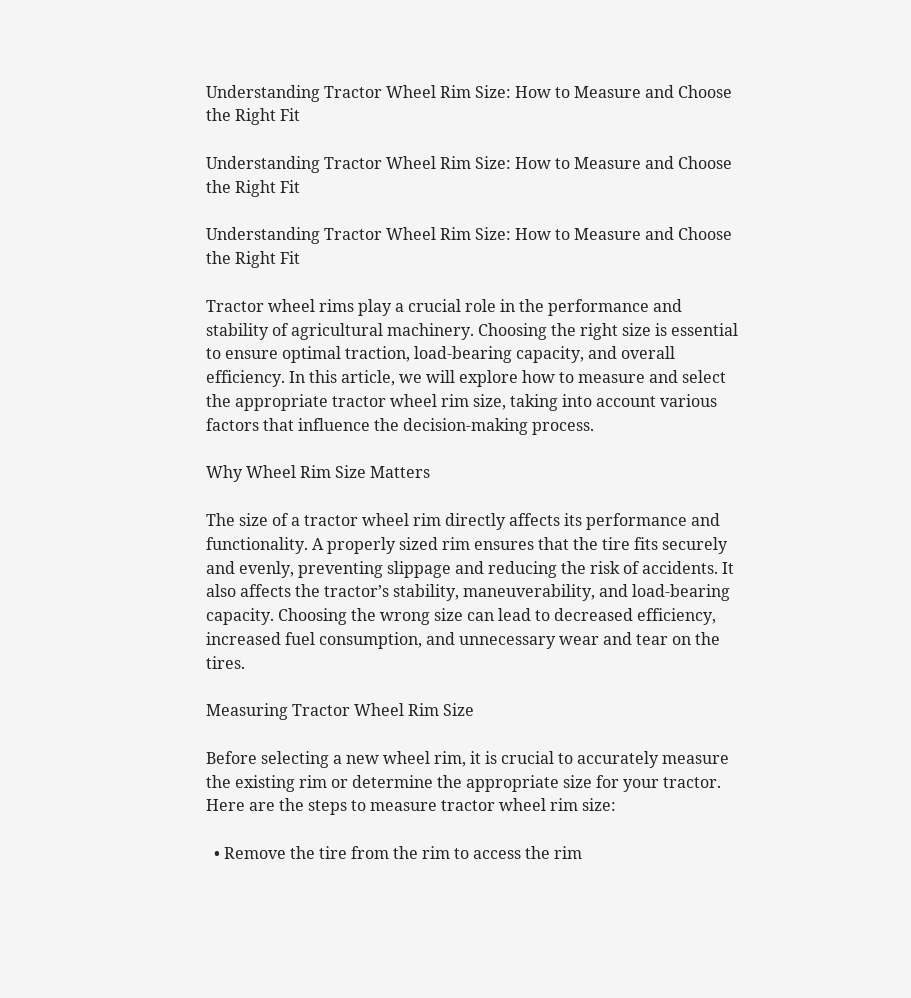Understanding Tractor Wheel Rim Size: How to Measure and Choose the Right Fit

Understanding Tractor Wheel Rim Size: How to Measure and Choose the Right Fit

Understanding Tractor Wheel Rim Size: How to Measure and Choose the Right Fit

Tractor wheel rims play a crucial role in the performance and stability of agricultural machinery. Choosing the right size is essential to ensure optimal traction, load-bearing capacity, and overall efficiency. In this article, we will explore how to measure and select the appropriate tractor wheel rim size, taking into account various factors that influence the decision-making process.

Why Wheel Rim Size Matters

The size of a tractor wheel rim directly affects its performance and functionality. A properly sized rim ensures that the tire fits securely and evenly, preventing slippage and reducing the risk of accidents. It also affects the tractor’s stability, maneuverability, and load-bearing capacity. Choosing the wrong size can lead to decreased efficiency, increased fuel consumption, and unnecessary wear and tear on the tires.

Measuring Tractor Wheel Rim Size

Before selecting a new wheel rim, it is crucial to accurately measure the existing rim or determine the appropriate size for your tractor. Here are the steps to measure tractor wheel rim size:

  • Remove the tire from the rim to access the rim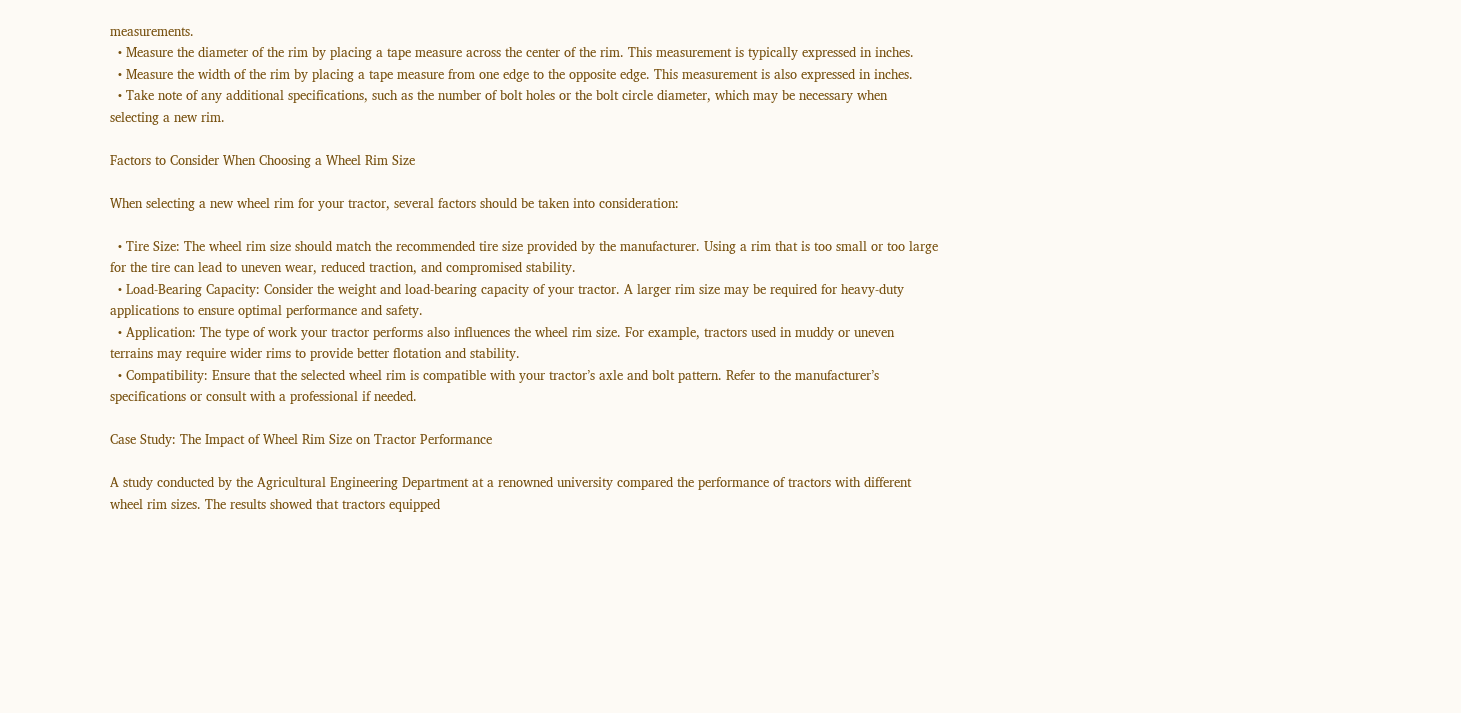measurements.
  • Measure the diameter of the rim by placing a tape measure across the center of the rim. This measurement is typically expressed in inches.
  • Measure the width of the rim by placing a tape measure from one edge to the opposite edge. This measurement is also expressed in inches.
  • Take note of any additional specifications, such as the number of bolt holes or the bolt circle diameter, which may be necessary when selecting a new rim.

Factors to Consider When Choosing a Wheel Rim Size

When selecting a new wheel rim for your tractor, several factors should be taken into consideration:

  • Tire Size: The wheel rim size should match the recommended tire size provided by the manufacturer. Using a rim that is too small or too large for the tire can lead to uneven wear, reduced traction, and compromised stability.
  • Load-Bearing Capacity: Consider the weight and load-bearing capacity of your tractor. A larger rim size may be required for heavy-duty applications to ensure optimal performance and safety.
  • Application: The type of work your tractor performs also influences the wheel rim size. For example, tractors used in muddy or uneven terrains may require wider rims to provide better flotation and stability.
  • Compatibility: Ensure that the selected wheel rim is compatible with your tractor’s axle and bolt pattern. Refer to the manufacturer’s specifications or consult with a professional if needed.

Case Study: The Impact of Wheel Rim Size on Tractor Performance

A study conducted by the Agricultural Engineering Department at a renowned university compared the performance of tractors with different wheel rim sizes. The results showed that tractors equipped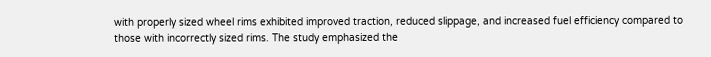with properly sized wheel rims exhibited improved traction, reduced slippage, and increased fuel efficiency compared to those with incorrectly sized rims. The study emphasized the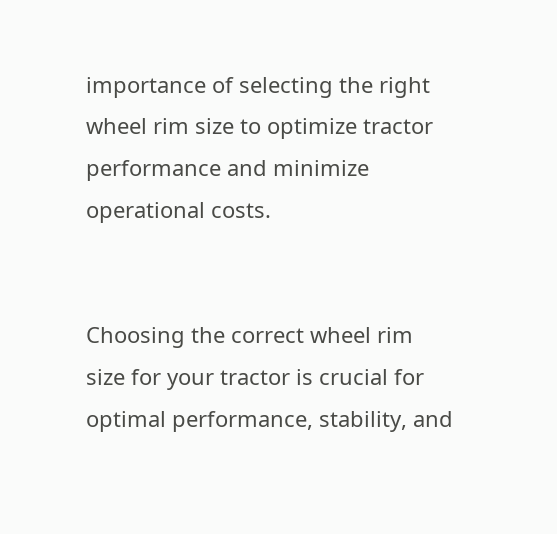importance of selecting the right wheel rim size to optimize tractor performance and minimize operational costs.


Choosing the correct wheel rim size for your tractor is crucial for optimal performance, stability, and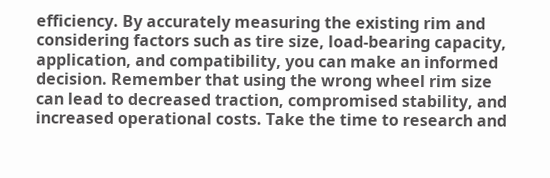efficiency. By accurately measuring the existing rim and considering factors such as tire size, load-bearing capacity, application, and compatibility, you can make an informed decision. Remember that using the wrong wheel rim size can lead to decreased traction, compromised stability, and increased operational costs. Take the time to research and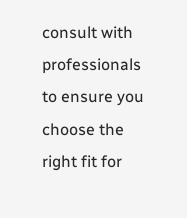consult with professionals to ensure you choose the right fit for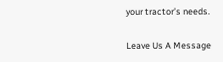your tractor’s needs.

Leave Us A Message